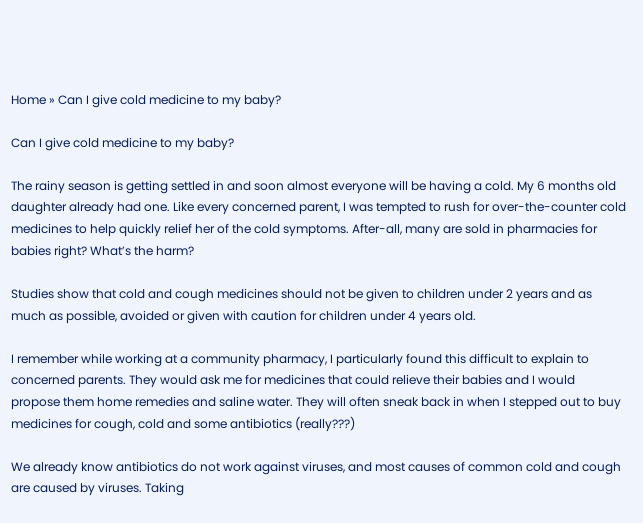Home » Can I give cold medicine to my baby?

Can I give cold medicine to my baby?

The rainy season is getting settled in and soon almost everyone will be having a cold. My 6 months old daughter already had one. Like every concerned parent, I was tempted to rush for over-the-counter cold medicines to help quickly relief her of the cold symptoms. After-all, many are sold in pharmacies for babies right? What’s the harm?

Studies show that cold and cough medicines should not be given to children under 2 years and as much as possible, avoided or given with caution for children under 4 years old.

I remember while working at a community pharmacy, I particularly found this difficult to explain to concerned parents. They would ask me for medicines that could relieve their babies and I would propose them home remedies and saline water. They will often sneak back in when I stepped out to buy medicines for cough, cold and some antibiotics (really???)

We already know antibiotics do not work against viruses, and most causes of common cold and cough are caused by viruses. Taking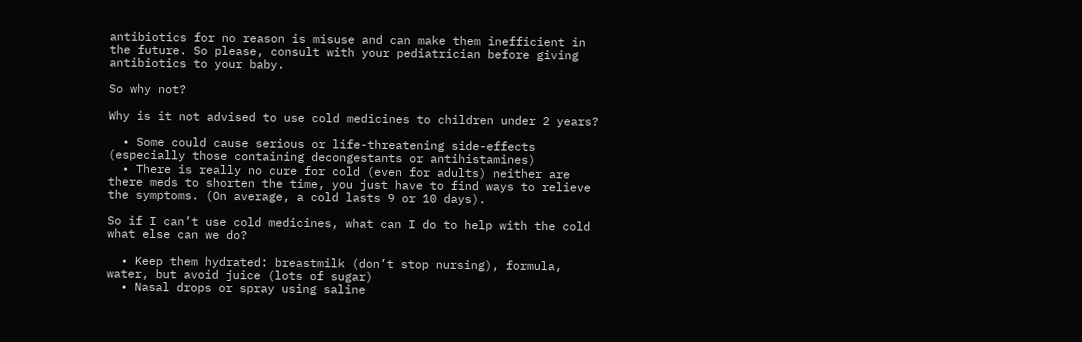antibiotics for no reason is misuse and can make them inefficient in the future. So please, consult with your pediatrician before giving antibiotics to your baby.

So why not?

Why is it not advised to use cold medicines to children under 2 years?

  • Some could cause serious or life-threatening side-effects (especially those containing decongestants or antihistamines)
  • There is really no cure for cold (even for adults) neither are there meds to shorten the time, you just have to find ways to relieve the symptoms. (On average, a cold lasts 9 or 10 days).

So if I can’t use cold medicines, what can I do to help with the cold what else can we do?

  • Keep them hydrated: breastmilk (don’t stop nursing), formula, water, but avoid juice (lots of sugar)
  • Nasal drops or spray using saline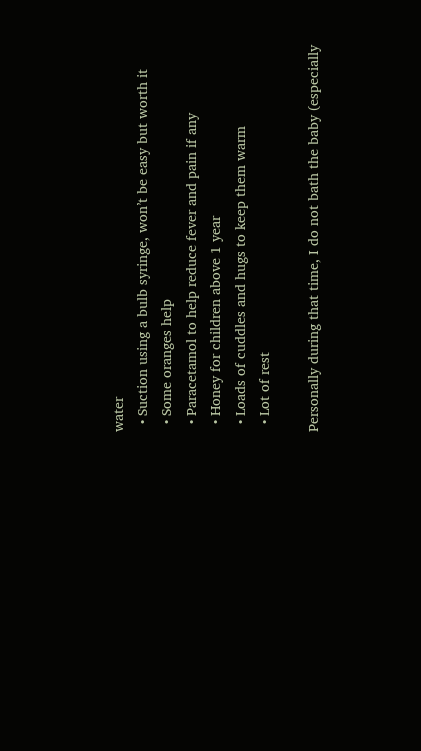water
  • Suction using a bulb syringe, won’t be easy but worth it
  • Some oranges help
  • Paracetamol to help reduce fever and pain if any
  • Honey for children above 1 year
  • Loads of cuddles and hugs to keep them warm
  • Lot of rest

Personally during that time, I do not bath the baby (especially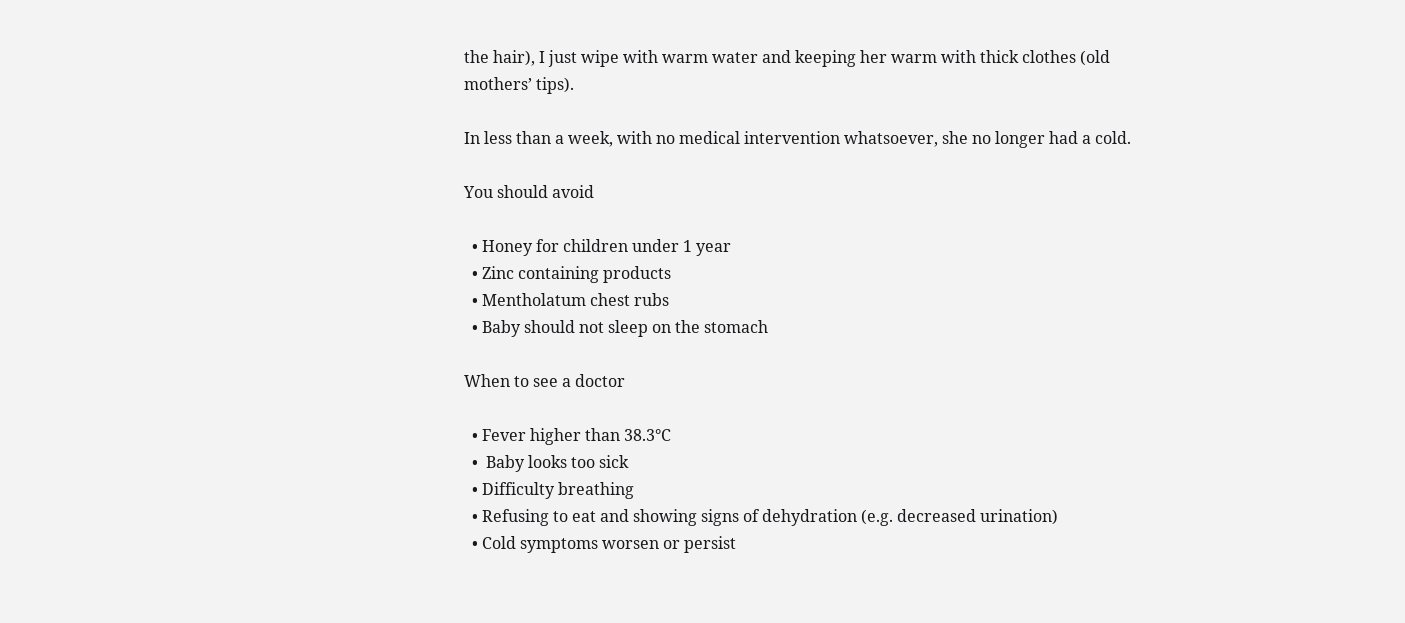the hair), I just wipe with warm water and keeping her warm with thick clothes (old mothers’ tips).

In less than a week, with no medical intervention whatsoever, she no longer had a cold.

You should avoid

  • Honey for children under 1 year
  • Zinc containing products
  • Mentholatum chest rubs
  • Baby should not sleep on the stomach

When to see a doctor

  • Fever higher than 38.3°C
  •  Baby looks too sick
  • Difficulty breathing
  • Refusing to eat and showing signs of dehydration (e.g. decreased urination)
  • Cold symptoms worsen or persist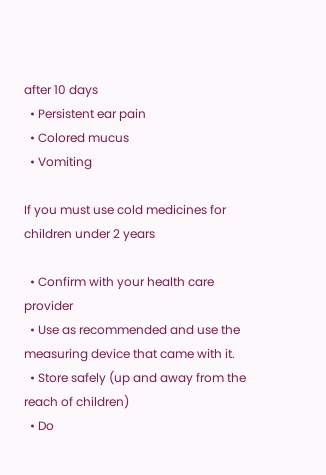after 10 days
  • Persistent ear pain
  • Colored mucus
  • Vomiting

If you must use cold medicines for children under 2 years

  • Confirm with your health care provider
  • Use as recommended and use the measuring device that came with it.
  • Store safely (up and away from the reach of children)
  • Do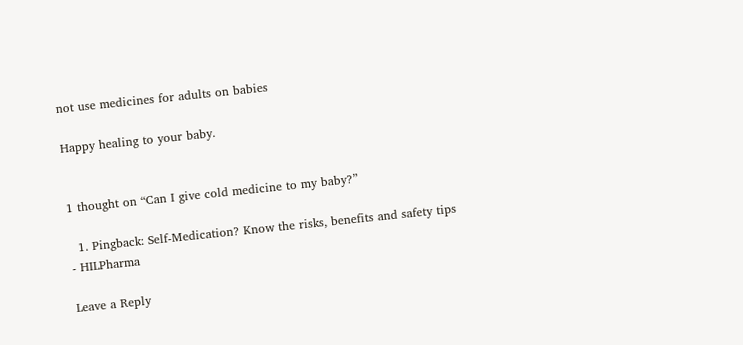not use medicines for adults on babies

Happy healing to your baby.


1 thought on “Can I give cold medicine to my baby?”

  1. Pingback: Self-Medication? Know the risks, benefits and safety tips - HILPharma

Leave a Reply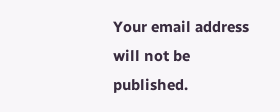Your email address will not be published.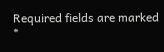Required fields are marked *